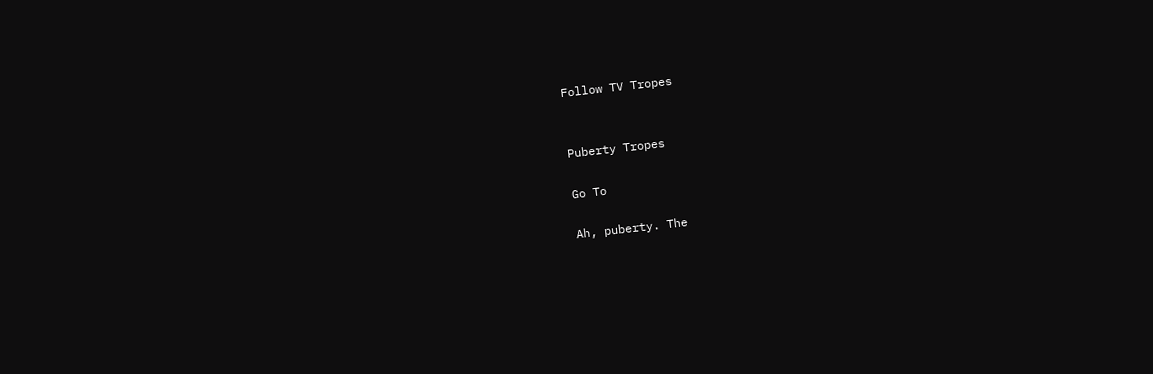Follow TV Tropes


Puberty Tropes

Go To

Ah, puberty. The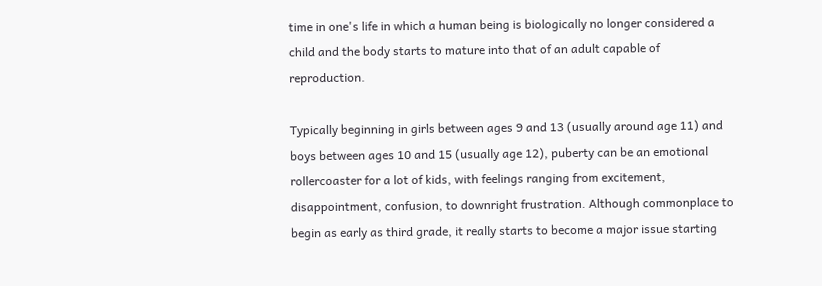time in one's life in which a human being is biologically no longer considered a child and the body starts to mature into that of an adult capable of reproduction.

Typically beginning in girls between ages 9 and 13 (usually around age 11) and boys between ages 10 and 15 (usually age 12), puberty can be an emotional rollercoaster for a lot of kids, with feelings ranging from excitement, disappointment, confusion, to downright frustration. Although commonplace to begin as early as third grade, it really starts to become a major issue starting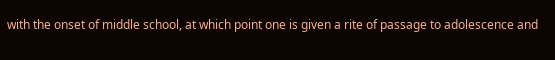with the onset of middle school, at which point one is given a rite of passage to adolescence and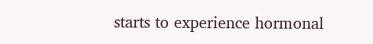starts to experience hormonal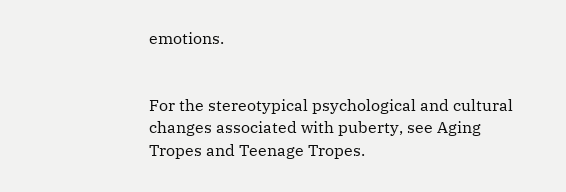emotions.


For the stereotypical psychological and cultural changes associated with puberty, see Aging Tropes and Teenage Tropes.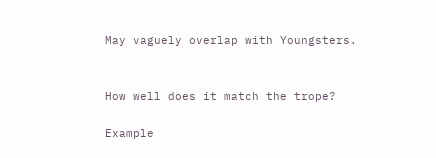May vaguely overlap with Youngsters.


How well does it match the trope?

Example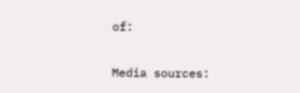of:


Media sources: